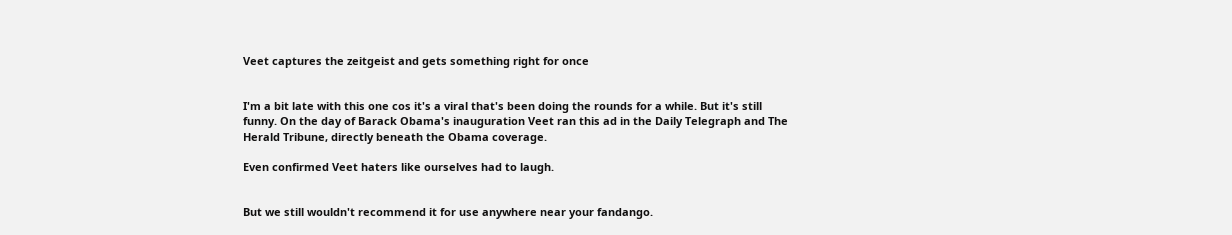Veet captures the zeitgeist and gets something right for once


I'm a bit late with this one cos it's a viral that's been doing the rounds for a while. But it's still funny. On the day of Barack Obama's inauguration Veet ran this ad in the Daily Telegraph and The Herald Tribune, directly beneath the Obama coverage.

Even confirmed Veet haters like ourselves had to laugh.


But we still wouldn't recommend it for use anywhere near your fandango.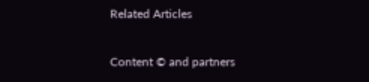Related Articles

Content © and partners